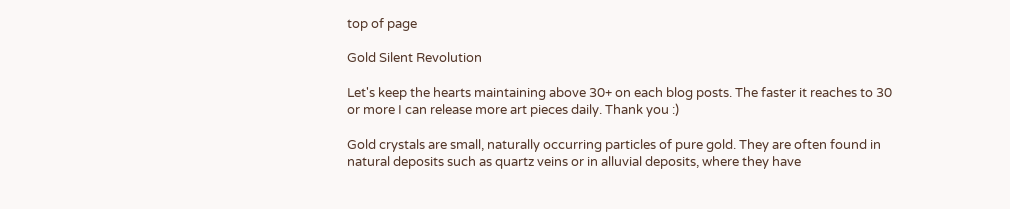top of page

Gold Silent Revolution

Let's keep the hearts maintaining above 30+ on each blog posts. The faster it reaches to 30 or more I can release more art pieces daily. Thank you :)

Gold crystals are small, naturally occurring particles of pure gold. They are often found in natural deposits such as quartz veins or in alluvial deposits, where they have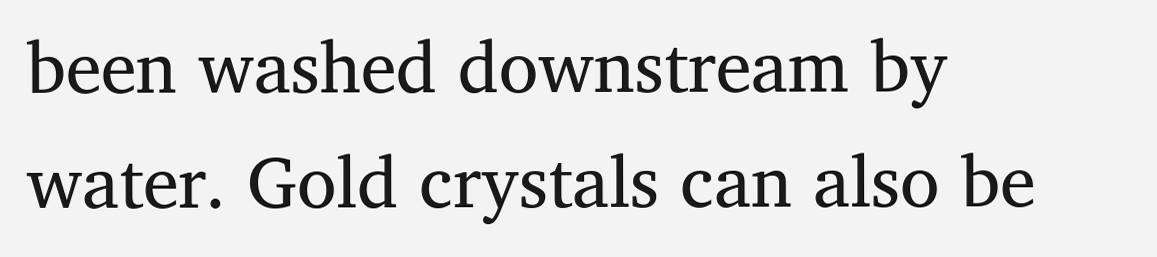been washed downstream by water. Gold crystals can also be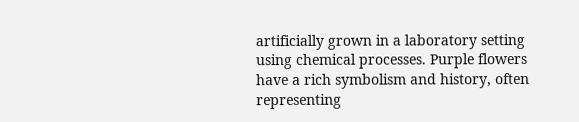artificially grown in a laboratory setting using chemical processes. Purple flowers have a rich symbolism and history, often representing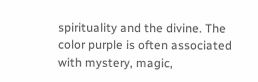spirituality and the divine. The color purple is often associated with mystery, magic,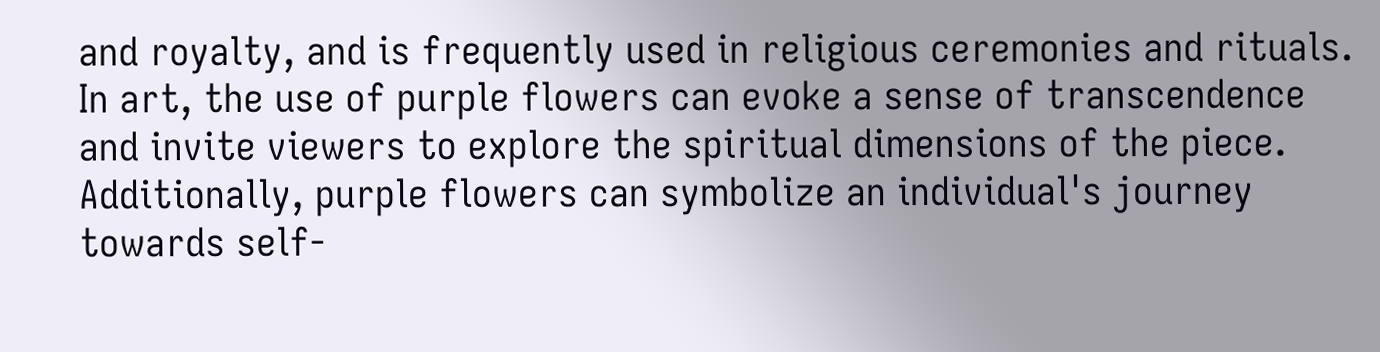and royalty, and is frequently used in religious ceremonies and rituals. In art, the use of purple flowers can evoke a sense of transcendence and invite viewers to explore the spiritual dimensions of the piece. Additionally, purple flowers can symbolize an individual's journey towards self-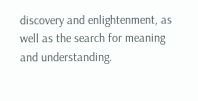discovery and enlightenment, as well as the search for meaning and understanding.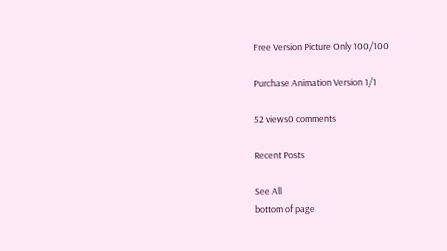Free Version Picture Only 100/100

Purchase Animation Version 1/1

52 views0 comments

Recent Posts

See All
bottom of page